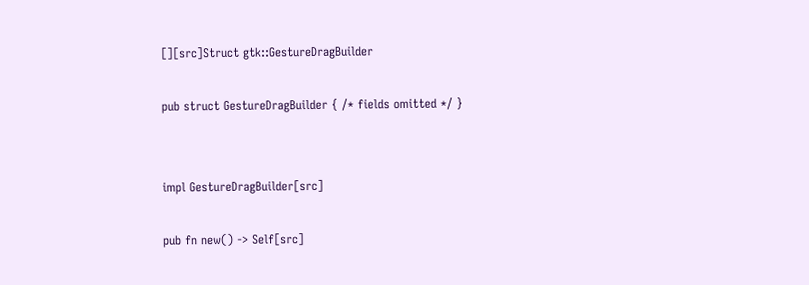[][src]Struct gtk::GestureDragBuilder

pub struct GestureDragBuilder { /* fields omitted */ }


impl GestureDragBuilder[src]

pub fn new() -> Self[src]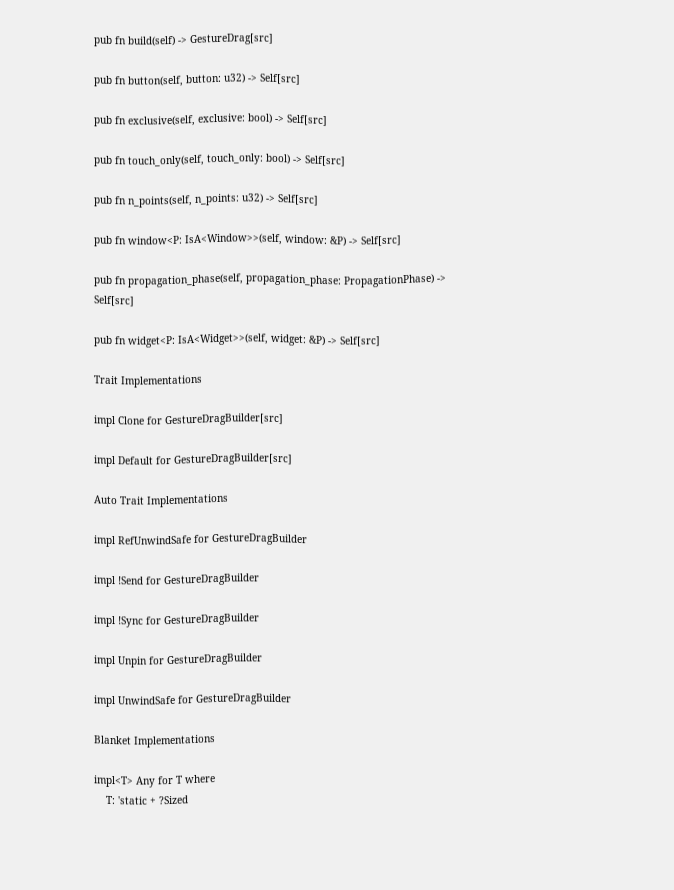pub fn build(self) -> GestureDrag[src]

pub fn button(self, button: u32) -> Self[src]

pub fn exclusive(self, exclusive: bool) -> Self[src]

pub fn touch_only(self, touch_only: bool) -> Self[src]

pub fn n_points(self, n_points: u32) -> Self[src]

pub fn window<P: IsA<Window>>(self, window: &P) -> Self[src]

pub fn propagation_phase(self, propagation_phase: PropagationPhase) -> Self[src]

pub fn widget<P: IsA<Widget>>(self, widget: &P) -> Self[src]

Trait Implementations

impl Clone for GestureDragBuilder[src]

impl Default for GestureDragBuilder[src]

Auto Trait Implementations

impl RefUnwindSafe for GestureDragBuilder

impl !Send for GestureDragBuilder

impl !Sync for GestureDragBuilder

impl Unpin for GestureDragBuilder

impl UnwindSafe for GestureDragBuilder

Blanket Implementations

impl<T> Any for T where
    T: 'static + ?Sized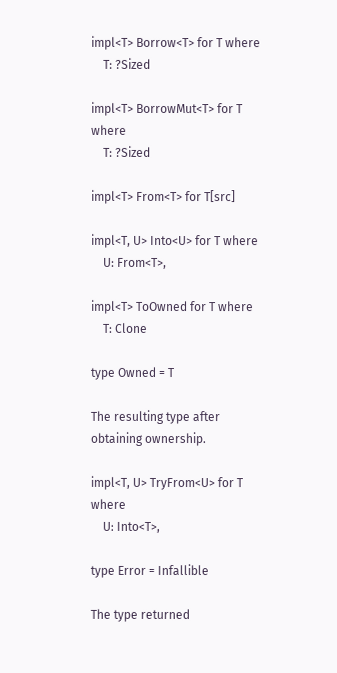impl<T> Borrow<T> for T where
    T: ?Sized

impl<T> BorrowMut<T> for T where
    T: ?Sized

impl<T> From<T> for T[src]

impl<T, U> Into<U> for T where
    U: From<T>,

impl<T> ToOwned for T where
    T: Clone

type Owned = T

The resulting type after obtaining ownership.

impl<T, U> TryFrom<U> for T where
    U: Into<T>,

type Error = Infallible

The type returned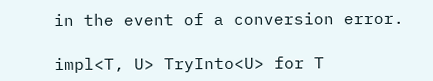in the event of a conversion error.

impl<T, U> TryInto<U> for T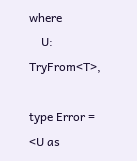where
    U: TryFrom<T>,

type Error = <U as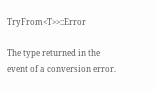TryFrom<T>>::Error

The type returned in the event of a conversion error.